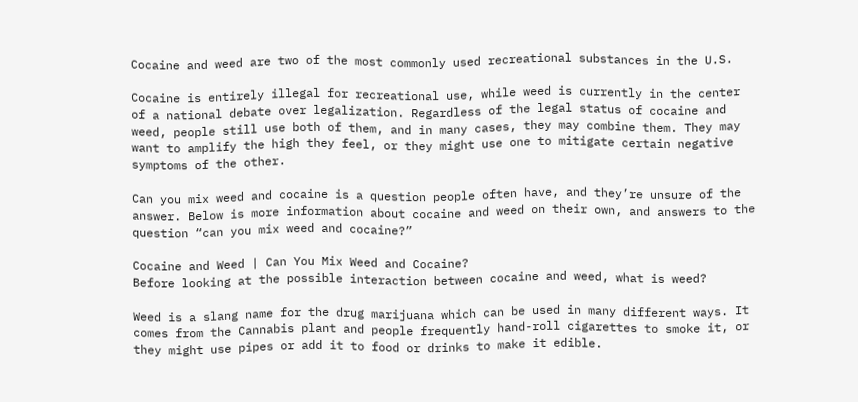Cocaine and weed are two of the most commonly used recreational substances in the U.S.

Cocaine is entirely illegal for recreational use, while weed is currently in the center of a national debate over legalization. Regardless of the legal status of cocaine and weed, people still use both of them, and in many cases, they may combine them. They may want to amplify the high they feel, or they might use one to mitigate certain negative symptoms of the other.

Can you mix weed and cocaine is a question people often have, and they’re unsure of the answer. Below is more information about cocaine and weed on their own, and answers to the question “can you mix weed and cocaine?”

Cocaine and Weed | Can You Mix Weed and Cocaine?
Before looking at the possible interaction between cocaine and weed, what is weed?

Weed is a slang name for the drug marijuana which can be used in many different ways. It comes from the Cannabis plant and people frequently hand-roll cigarettes to smoke it, or they might use pipes or add it to food or drinks to make it edible.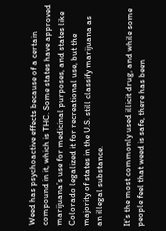Weed has psychoactive effects because of a certain compound in it, which is THC. Some states have approved marijuana’s use for medicinal purposes, and states like Colorado legalized it for recreational use, but the majority of states in the U.S. still classify marijuana as an illegal substance.

It’s the most commonly used illicit drug, and while some people feel that weed is safe, there has been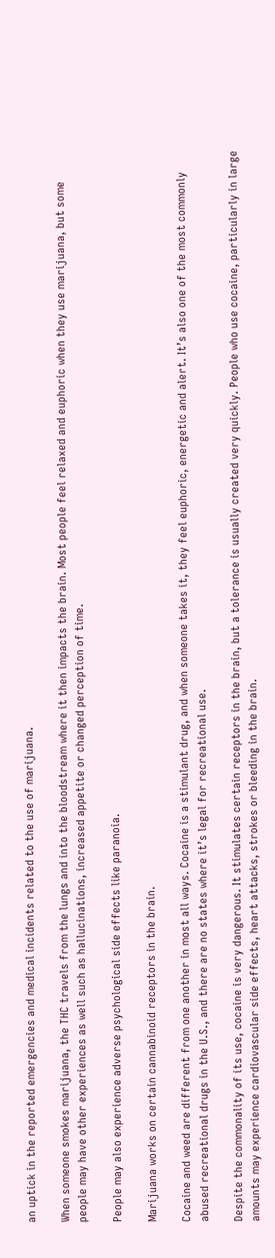an uptick in the reported emergencies and medical incidents related to the use of marijuana.

When someone smokes marijuana, the THC travels from the lungs and into the bloodstream where it then impacts the brain. Most people feel relaxed and euphoric when they use marijuana, but some people may have other experiences as well such as hallucinations, increased appetite or changed perception of time.

People may also experience adverse psychological side effects like paranoia.

Marijuana works on certain cannabinoid receptors in the brain.

Cocaine and weed are different from one another in most all ways. Cocaine is a stimulant drug, and when someone takes it, they feel euphoric, energetic and alert. It’s also one of the most commonly abused recreational drugs in the U.S., and there are no states where it’s legal for recreational use.

Despite the commonality of its use, cocaine is very dangerous. It stimulates certain receptors in the brain, but a tolerance is usually created very quickly. People who use cocaine, particularly in large amounts may experience cardiovascular side effects, heart attacks, strokes or bleeding in the brain.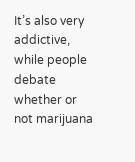It’s also very addictive, while people debate whether or not marijuana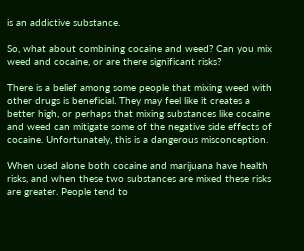is an addictive substance.

So, what about combining cocaine and weed? Can you mix weed and cocaine, or are there significant risks?

There is a belief among some people that mixing weed with other drugs is beneficial. They may feel like it creates a better high, or perhaps that mixing substances like cocaine and weed can mitigate some of the negative side effects of cocaine. Unfortunately, this is a dangerous misconception.

When used alone both cocaine and marijuana have health risks, and when these two substances are mixed these risks are greater. People tend to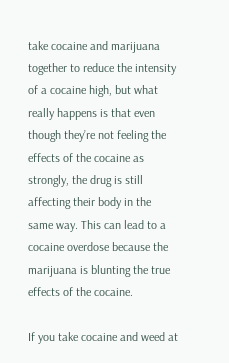take cocaine and marijuana together to reduce the intensity of a cocaine high, but what really happens is that even though they’re not feeling the effects of the cocaine as strongly, the drug is still affecting their body in the same way. This can lead to a cocaine overdose because the marijuana is blunting the true effects of the cocaine.

If you take cocaine and weed at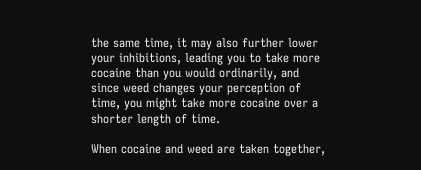the same time, it may also further lower your inhibitions, leading you to take more cocaine than you would ordinarily, and since weed changes your perception of time, you might take more cocaine over a shorter length of time.

When cocaine and weed are taken together,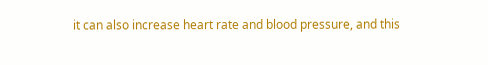it can also increase heart rate and blood pressure, and this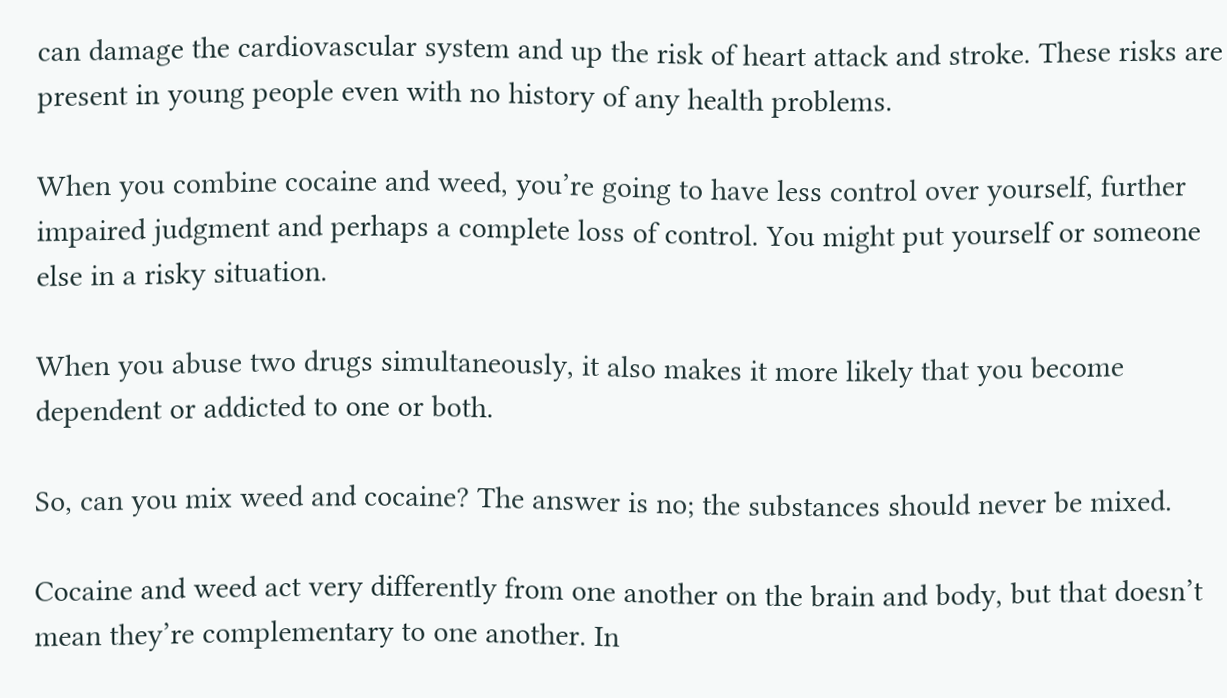can damage the cardiovascular system and up the risk of heart attack and stroke. These risks are present in young people even with no history of any health problems.

When you combine cocaine and weed, you’re going to have less control over yourself, further impaired judgment and perhaps a complete loss of control. You might put yourself or someone else in a risky situation.

When you abuse two drugs simultaneously, it also makes it more likely that you become dependent or addicted to one or both.

So, can you mix weed and cocaine? The answer is no; the substances should never be mixed.

Cocaine and weed act very differently from one another on the brain and body, but that doesn’t mean they’re complementary to one another. In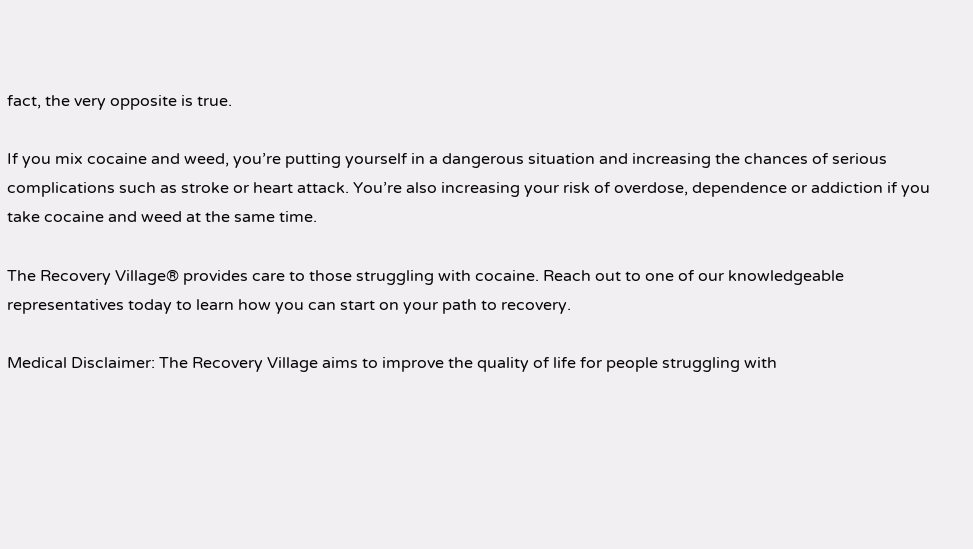fact, the very opposite is true.

If you mix cocaine and weed, you’re putting yourself in a dangerous situation and increasing the chances of serious complications such as stroke or heart attack. You’re also increasing your risk of overdose, dependence or addiction if you take cocaine and weed at the same time.

The Recovery Village® provides care to those struggling with cocaine. Reach out to one of our knowledgeable representatives today to learn how you can start on your path to recovery.

Medical Disclaimer: The Recovery Village aims to improve the quality of life for people struggling with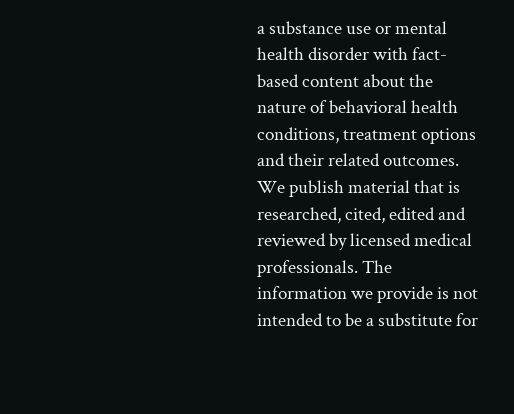a substance use or mental health disorder with fact-based content about the nature of behavioral health conditions, treatment options and their related outcomes. We publish material that is researched, cited, edited and reviewed by licensed medical professionals. The information we provide is not intended to be a substitute for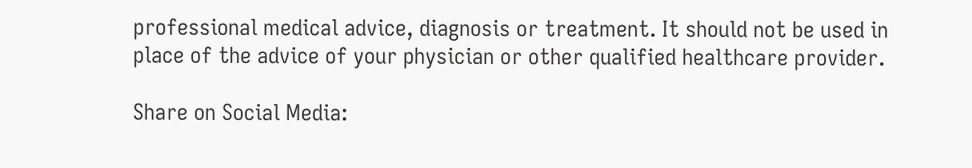professional medical advice, diagnosis or treatment. It should not be used in place of the advice of your physician or other qualified healthcare provider.

Share on Social Media: